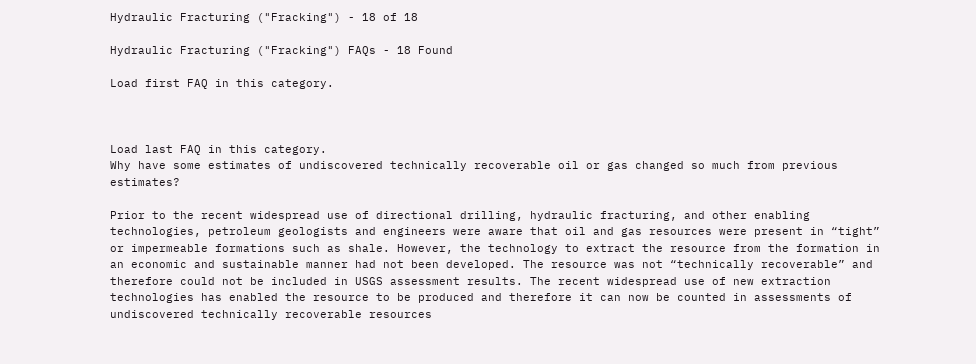Hydraulic Fracturing ("Fracking") - 18 of 18

Hydraulic Fracturing ("Fracking") FAQs - 18 Found

Load first FAQ in this category.



Load last FAQ in this category.
Why have some estimates of undiscovered technically recoverable oil or gas changed so much from previous estimates?

Prior to the recent widespread use of directional drilling, hydraulic fracturing, and other enabling technologies, petroleum geologists and engineers were aware that oil and gas resources were present in “tight” or impermeable formations such as shale. However, the technology to extract the resource from the formation in an economic and sustainable manner had not been developed. The resource was not “technically recoverable” and therefore could not be included in USGS assessment results. The recent widespread use of new extraction technologies has enabled the resource to be produced and therefore it can now be counted in assessments of undiscovered technically recoverable resources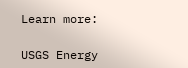Learn more:

USGS Energy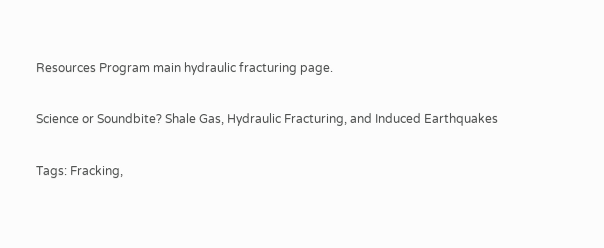Resources Program main hydraulic fracturing page.

Science or Soundbite? Shale Gas, Hydraulic Fracturing, and Induced Earthquakes

Tags: Fracking,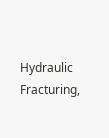Hydraulic Fracturing,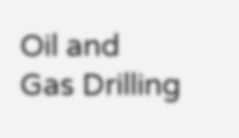Oil and Gas Drilling